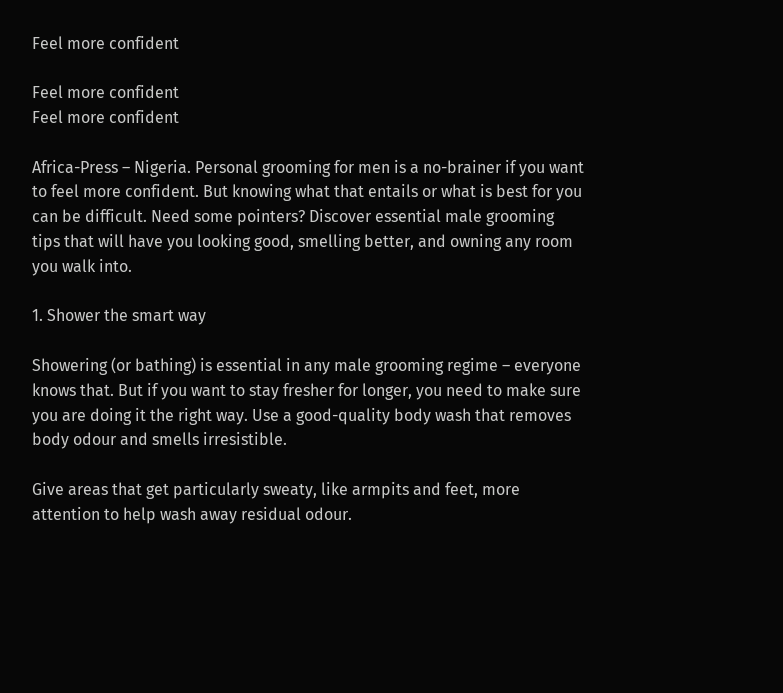Feel more confident

Feel more confident
Feel more confident

Africa-Press – Nigeria. Personal grooming for men is a no-brainer if you want to feel more confident. But knowing what that entails or what is best for you can be difficult. Need some pointers? Discover essential male grooming tips that will have you looking good, smelling better, and owning any room you walk into.

1. Shower the smart way

Showering (or bathing) is essential in any male grooming regime – everyone knows that. But if you want to stay fresher for longer, you need to make sure you are doing it the right way. Use a good-quality body wash that removes body odour and smells irresistible.

Give areas that get particularly sweaty, like armpits and feet, more attention to help wash away residual odour.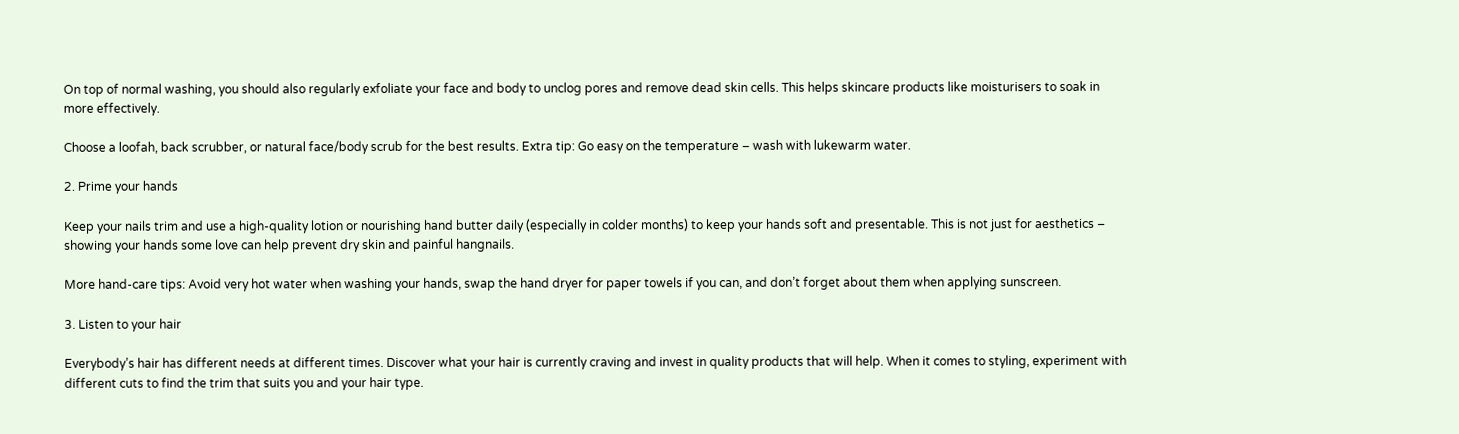On top of normal washing, you should also regularly exfoliate your face and body to unclog pores and remove dead skin cells. This helps skincare products like moisturisers to soak in more effectively.

Choose a loofah, back scrubber, or natural face/body scrub for the best results. Extra tip: Go easy on the temperature – wash with lukewarm water.

2. Prime your hands

Keep your nails trim and use a high-quality lotion or nourishing hand butter daily (especially in colder months) to keep your hands soft and presentable. This is not just for aesthetics – showing your hands some love can help prevent dry skin and painful hangnails.

More hand-care tips: Avoid very hot water when washing your hands, swap the hand dryer for paper towels if you can, and don’t forget about them when applying sunscreen.

3. Listen to your hair

Everybody’s hair has different needs at different times. Discover what your hair is currently craving and invest in quality products that will help. When it comes to styling, experiment with different cuts to find the trim that suits you and your hair type.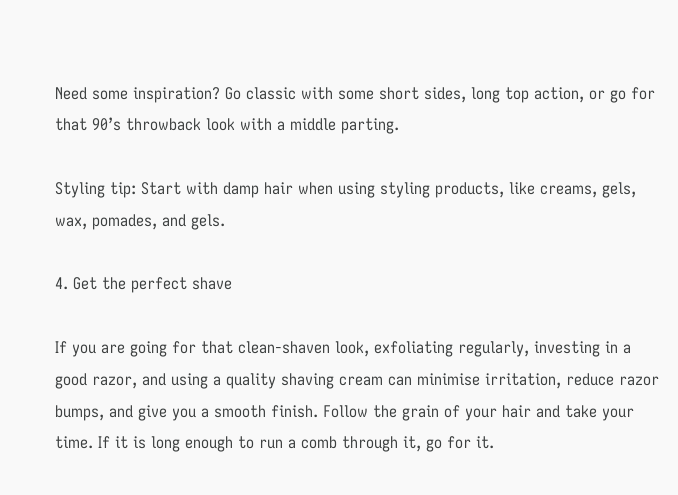Need some inspiration? Go classic with some short sides, long top action, or go for that 90’s throwback look with a middle parting.

Styling tip: Start with damp hair when using styling products, like creams, gels, wax, pomades, and gels.

4. Get the perfect shave

If you are going for that clean-shaven look, exfoliating regularly, investing in a good razor, and using a quality shaving cream can minimise irritation, reduce razor bumps, and give you a smooth finish. Follow the grain of your hair and take your time. If it is long enough to run a comb through it, go for it.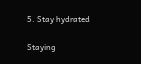5. Stay hydrated

Staying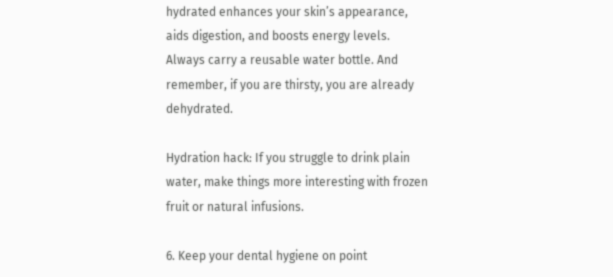hydrated enhances your skin’s appearance, aids digestion, and boosts energy levels. Always carry a reusable water bottle. And remember, if you are thirsty, you are already dehydrated.

Hydration hack: If you struggle to drink plain water, make things more interesting with frozen fruit or natural infusions.

6. Keep your dental hygiene on point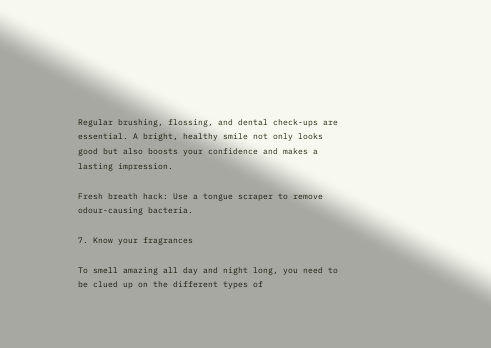Regular brushing, flossing, and dental check-ups are essential. A bright, healthy smile not only looks good but also boosts your confidence and makes a lasting impression.

Fresh breath hack: Use a tongue scraper to remove odour-causing bacteria.

7. Know your fragrances

To smell amazing all day and night long, you need to be clued up on the different types of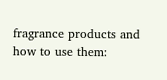fragrance products and how to use them: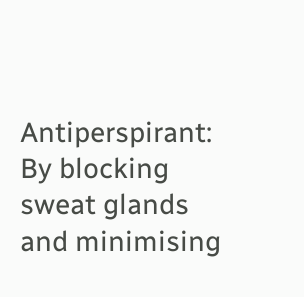Antiperspirant: By blocking sweat glands and minimising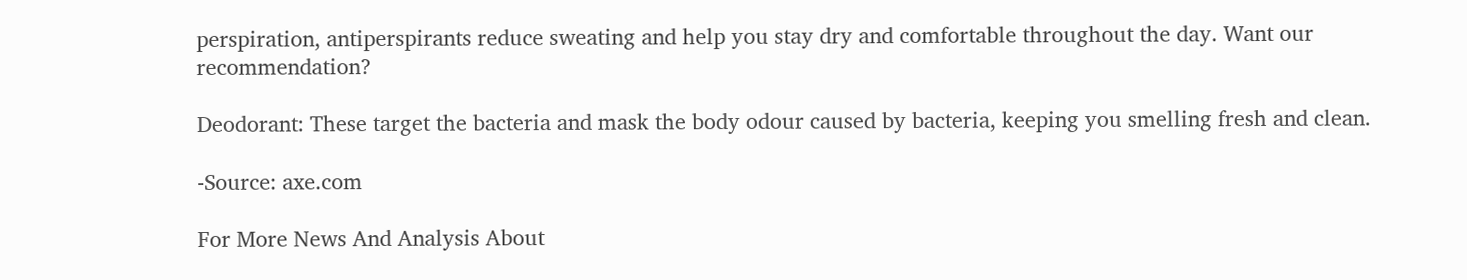perspiration, antiperspirants reduce sweating and help you stay dry and comfortable throughout the day. Want our recommendation?

Deodorant: These target the bacteria and mask the body odour caused by bacteria, keeping you smelling fresh and clean.

-Source: axe.com

For More News And Analysis About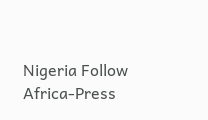Nigeria Follow Africa-Press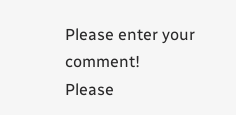Please enter your comment!
Please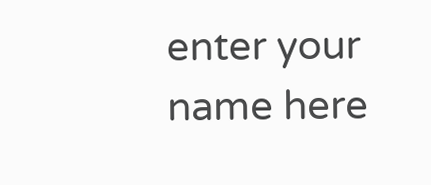enter your name here